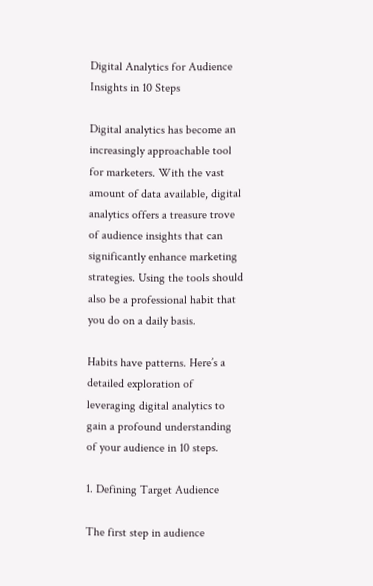Digital Analytics for Audience Insights in 10 Steps

Digital analytics has become an increasingly approachable tool for marketers. With the vast amount of data available, digital analytics offers a treasure trove of audience insights that can significantly enhance marketing strategies. Using the tools should also be a professional habit that you do on a daily basis.

Habits have patterns. Here’s a detailed exploration of leveraging digital analytics to gain a profound understanding of your audience in 10 steps.

1. Defining Target Audience

The first step in audience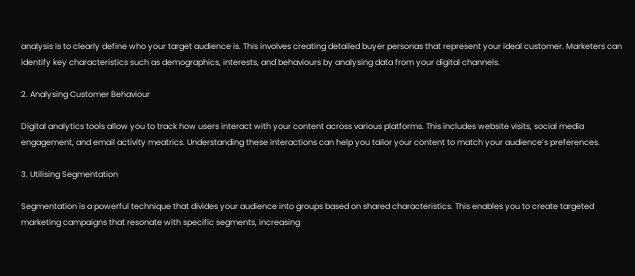analysis is to clearly define who your target audience is. This involves creating detailed buyer personas that represent your ideal customer. Marketers can identify key characteristics such as demographics, interests, and behaviours by analysing data from your digital channels.

2. Analysing Customer Behaviour

Digital analytics tools allow you to track how users interact with your content across various platforms. This includes website visits, social media engagement, and email activity meatrics. Understanding these interactions can help you tailor your content to match your audience’s preferences.

3. Utilising Segmentation

Segmentation is a powerful technique that divides your audience into groups based on shared characteristics. This enables you to create targeted marketing campaigns that resonate with specific segments, increasing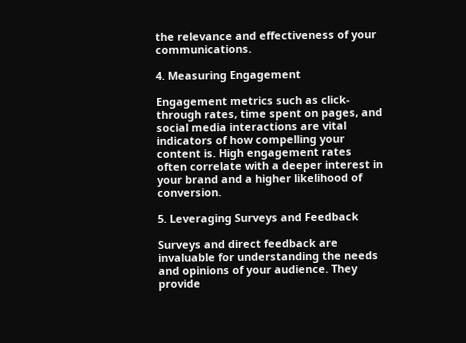the relevance and effectiveness of your communications.

4. Measuring Engagement

Engagement metrics such as click-through rates, time spent on pages, and social media interactions are vital indicators of how compelling your content is. High engagement rates often correlate with a deeper interest in your brand and a higher likelihood of conversion.

5. Leveraging Surveys and Feedback

Surveys and direct feedback are invaluable for understanding the needs and opinions of your audience. They provide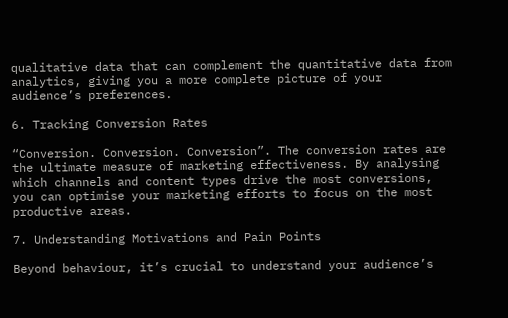qualitative data that can complement the quantitative data from analytics, giving you a more complete picture of your audience’s preferences.

6. Tracking Conversion Rates

“Conversion. Conversion. Conversion”. The conversion rates are the ultimate measure of marketing effectiveness. By analysing which channels and content types drive the most conversions, you can optimise your marketing efforts to focus on the most productive areas.

7. Understanding Motivations and Pain Points

Beyond behaviour, it’s crucial to understand your audience’s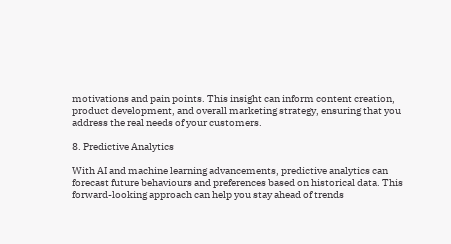motivations and pain points. This insight can inform content creation, product development, and overall marketing strategy, ensuring that you address the real needs of your customers.

8. Predictive Analytics

With AI and machine learning advancements, predictive analytics can forecast future behaviours and preferences based on historical data. This forward-looking approach can help you stay ahead of trends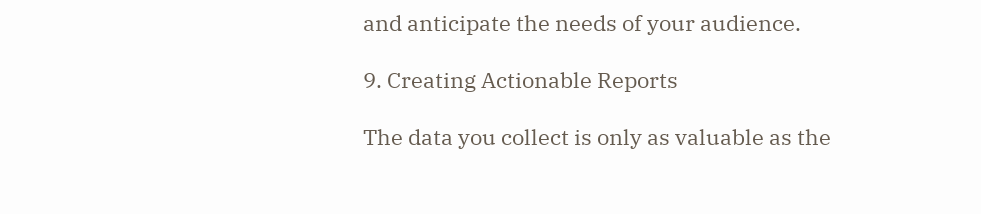and anticipate the needs of your audience.

9. Creating Actionable Reports

The data you collect is only as valuable as the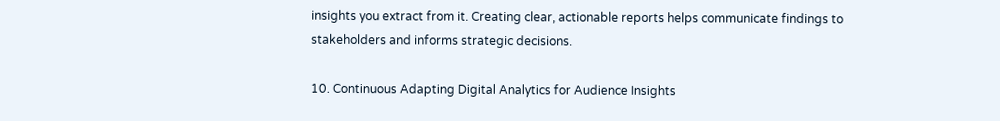insights you extract from it. Creating clear, actionable reports helps communicate findings to stakeholders and informs strategic decisions.

10. Continuous Adapting Digital Analytics for Audience Insights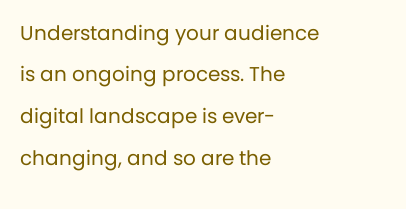Understanding your audience is an ongoing process. The digital landscape is ever-changing, and so are the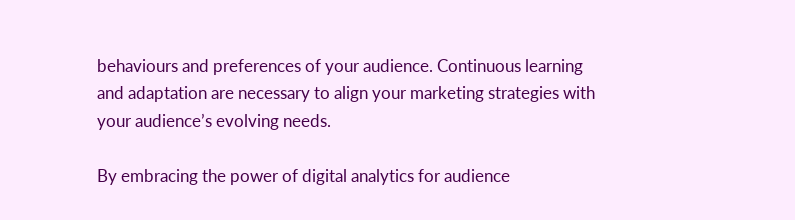behaviours and preferences of your audience. Continuous learning and adaptation are necessary to align your marketing strategies with your audience’s evolving needs.

By embracing the power of digital analytics for audience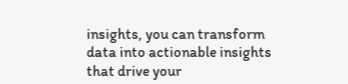insights, you can transform data into actionable insights that drive your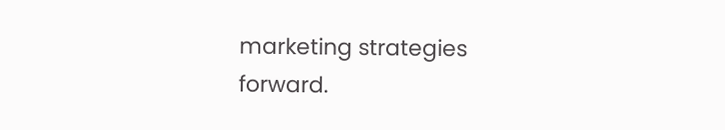marketing strategies forward.